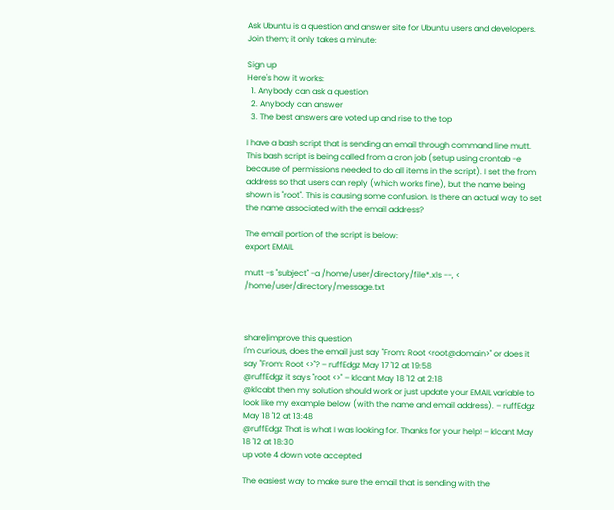Ask Ubuntu is a question and answer site for Ubuntu users and developers. Join them; it only takes a minute:

Sign up
Here's how it works:
  1. Anybody can ask a question
  2. Anybody can answer
  3. The best answers are voted up and rise to the top

I have a bash script that is sending an email through command line mutt. This bash script is being called from a cron job (setup using crontab -e because of permissions needed to do all items in the script). I set the from address so that users can reply (which works fine), but the name being shown is "root". This is causing some confusion. Is there an actual way to set the name associated with the email address?

The email portion of the script is below:
export EMAIL

mutt -s "subject" -a /home/user/directory/file*.xls --, < /home/user/directory/message.txt



share|improve this question
I'm curious, does the email just say "From: Root <root@domain>" or does it say "From: Root <>"? – ruffEdgz May 17 '12 at 19:58
@ruffEdgz it says "root <>" – klcant May 18 '12 at 2:18
@klcabt then my solution should work or just update your EMAIL variable to look like my example below (with the name and email address). – ruffEdgz May 18 '12 at 13:48
@ruffEdgz That is what I was looking for. Thanks for your help! – klcant May 18 '12 at 18:30
up vote 4 down vote accepted

The easiest way to make sure the email that is sending with the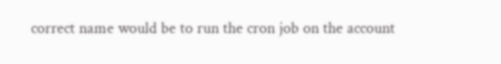correct name would be to run the cron job on the account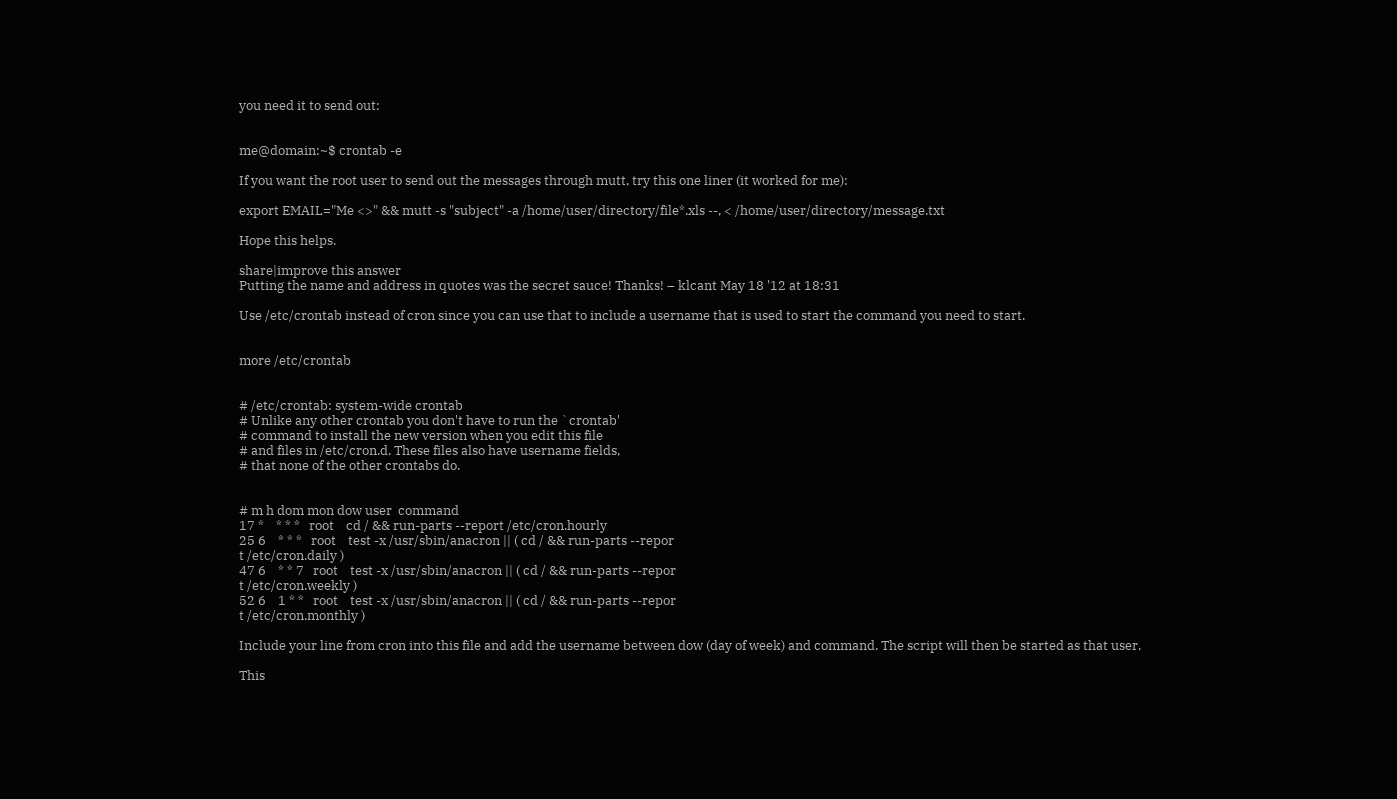you need it to send out:


me@domain:~$ crontab -e

If you want the root user to send out the messages through mutt, try this one liner (it worked for me):

export EMAIL="Me <>" && mutt -s "subject" -a /home/user/directory/file*.xls --, < /home/user/directory/message.txt

Hope this helps.

share|improve this answer
Putting the name and address in quotes was the secret sauce! Thanks! – klcant May 18 '12 at 18:31

Use /etc/crontab instead of cron since you can use that to include a username that is used to start the command you need to start.


more /etc/crontab


# /etc/crontab: system-wide crontab
# Unlike any other crontab you don't have to run the `crontab'
# command to install the new version when you edit this file
# and files in /etc/cron.d. These files also have username fields,
# that none of the other crontabs do.


# m h dom mon dow user  command
17 *    * * *   root    cd / && run-parts --report /etc/cron.hourly
25 6    * * *   root    test -x /usr/sbin/anacron || ( cd / && run-parts --repor
t /etc/cron.daily )
47 6    * * 7   root    test -x /usr/sbin/anacron || ( cd / && run-parts --repor
t /etc/cron.weekly )
52 6    1 * *   root    test -x /usr/sbin/anacron || ( cd / && run-parts --repor
t /etc/cron.monthly )

Include your line from cron into this file and add the username between dow (day of week) and command. The script will then be started as that user.

This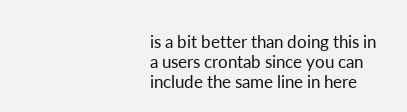is a bit better than doing this in a users crontab since you can include the same line in here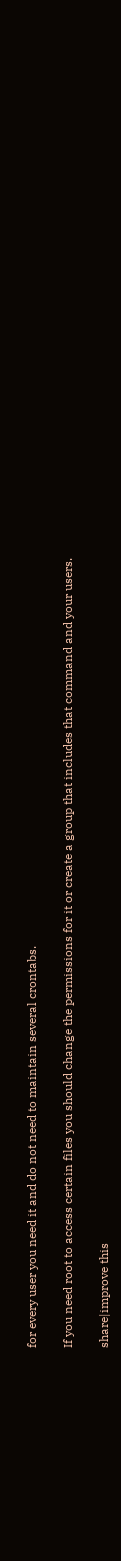for every user you need it and do not need to maintain several crontabs.

If you need root to access certain files you should change the permissions for it or create a group that includes that command and your users.

share|improve this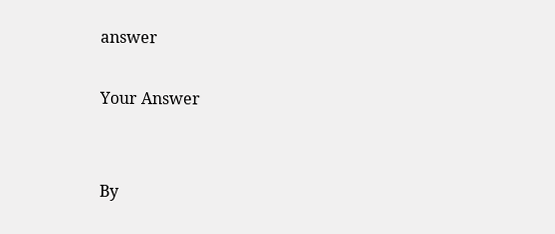answer

Your Answer


By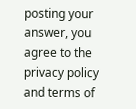posting your answer, you agree to the privacy policy and terms of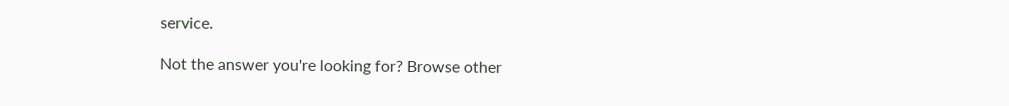service.

Not the answer you're looking for? Browse other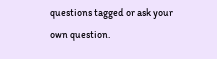questions tagged or ask your own question.